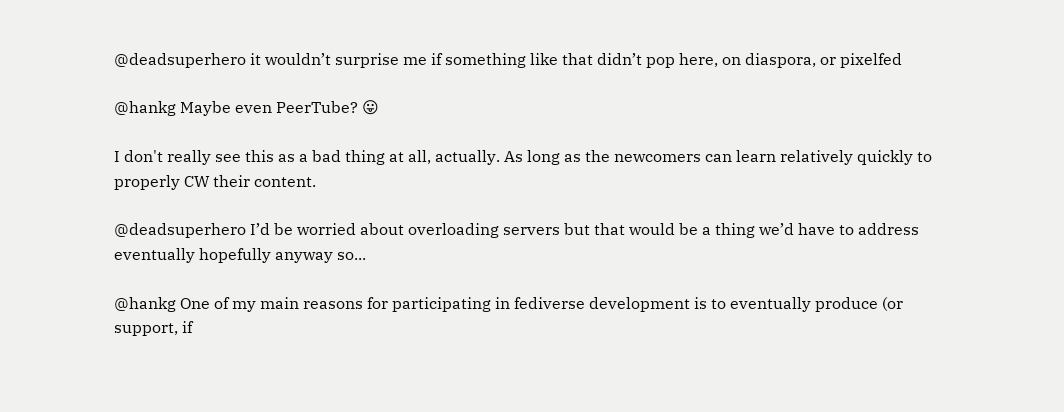@deadsuperhero it wouldn’t surprise me if something like that didn’t pop here, on diaspora, or pixelfed

@hankg Maybe even PeerTube? 😛

I don't really see this as a bad thing at all, actually. As long as the newcomers can learn relatively quickly to properly CW their content.

@deadsuperhero I’d be worried about overloading servers but that would be a thing we’d have to address eventually hopefully anyway so...

@hankg One of my main reasons for participating in fediverse development is to eventually produce (or support, if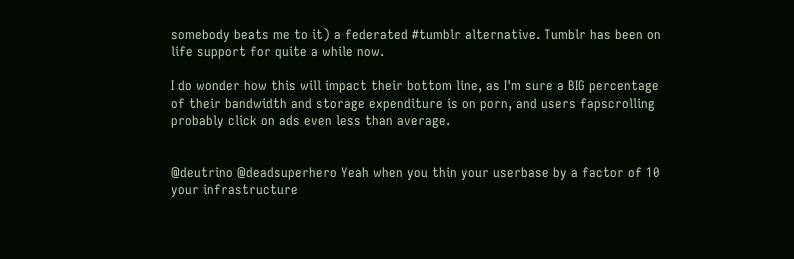somebody beats me to it) a federated #tumblr alternative. Tumblr has been on life support for quite a while now.

I do wonder how this will impact their bottom line, as I'm sure a BIG percentage of their bandwidth and storage expenditure is on porn, and users fapscrolling probably click on ads even less than average.


@deutrino @deadsuperhero Yeah when you thin your userbase by a factor of 10 your infrastructure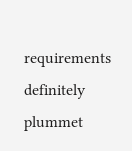requirements definitely plummet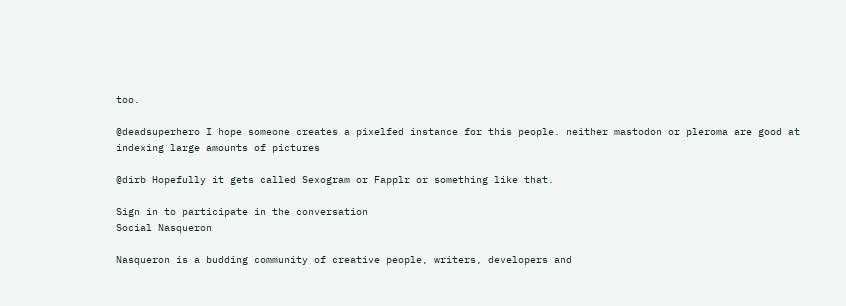too.

@deadsuperhero I hope someone creates a pixelfed instance for this people. neither mastodon or pleroma are good at indexing large amounts of pictures

@dirb Hopefully it gets called Sexogram or Fapplr or something like that.

Sign in to participate in the conversation
Social Nasqueron

Nasqueron is a budding community of creative people, writers, developers and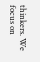thinkers. We focus on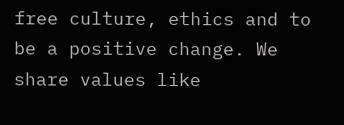free culture, ethics and to be a positive change. We share values like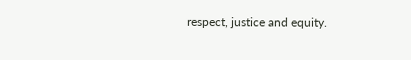respect, justice and equity.